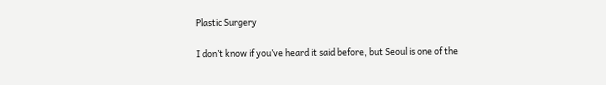Plastic Surgery

I don’t know if you’ve heard it said before, but Seoul is one of the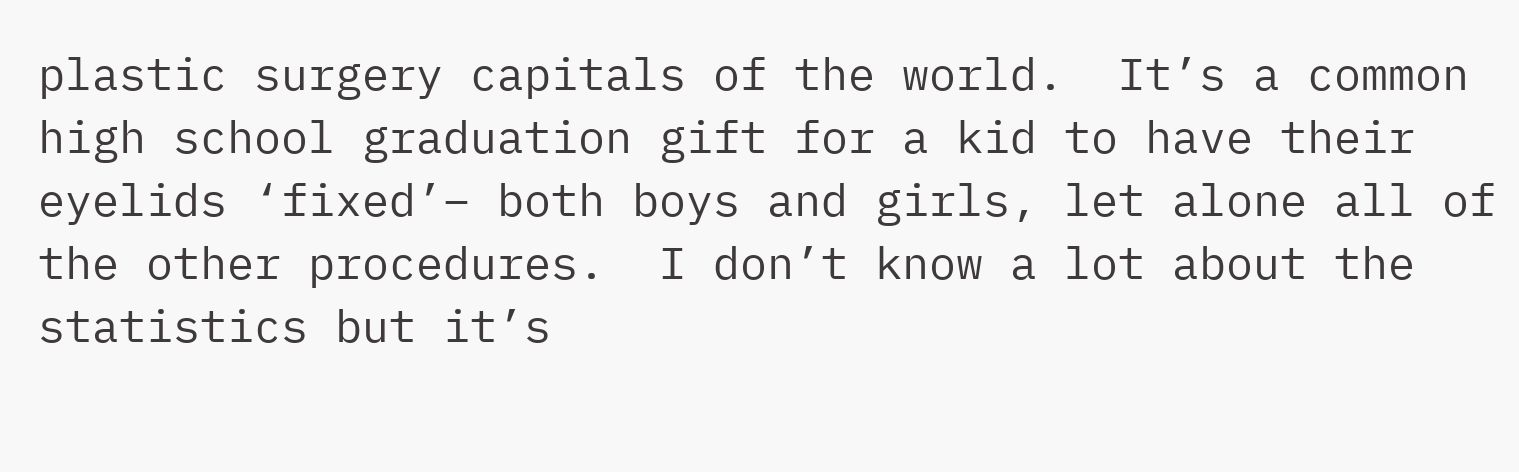plastic surgery capitals of the world.  It’s a common high school graduation gift for a kid to have their eyelids ‘fixed’– both boys and girls, let alone all of the other procedures.  I don’t know a lot about the statistics but it’s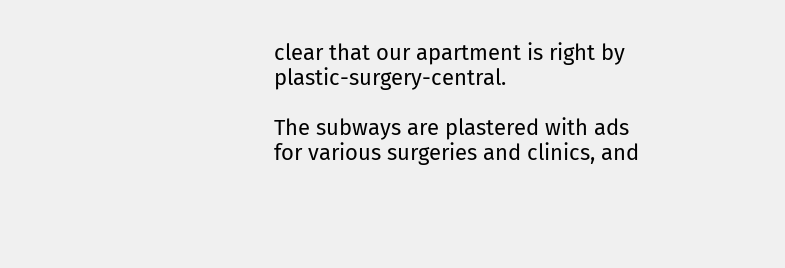clear that our apartment is right by plastic-surgery-central.

The subways are plastered with ads for various surgeries and clinics, and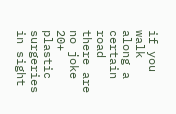if you walk along a certain road there are no joke 20+ plastic surgeries in sight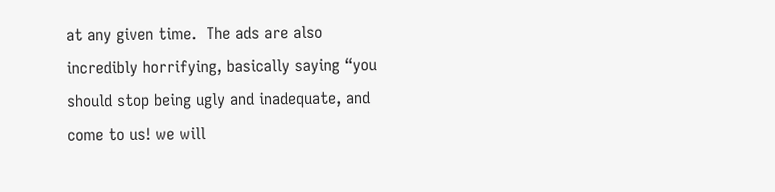at any given time.  The ads are also incredibly horrifying, basically saying “you should stop being ugly and inadequate, and come to us! we will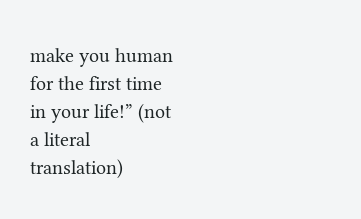make you human for the first time in your life!” (not a literal translation)